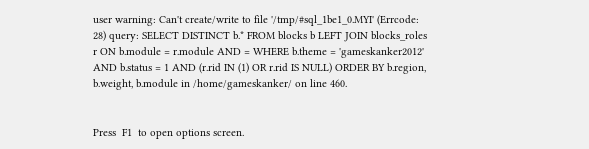user warning: Can't create/write to file '/tmp/#sql_1be1_0.MYI' (Errcode: 28) query: SELECT DISTINCT b.* FROM blocks b LEFT JOIN blocks_roles r ON b.module = r.module AND = WHERE b.theme = 'gameskanker2012' AND b.status = 1 AND (r.rid IN (1) OR r.rid IS NULL) ORDER BY b.region, b.weight, b.module in /home/gameskanker/ on line 460.


Press  F1  to open options screen.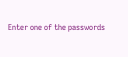Enter one of the passwords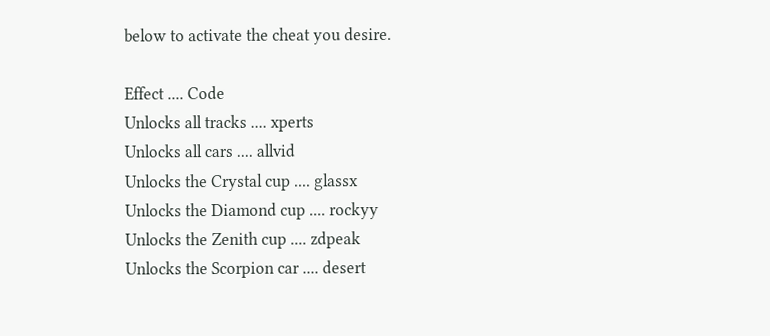below to activate the cheat you desire.

Effect .... Code
Unlocks all tracks .... xperts
Unlocks all cars .... allvid
Unlocks the Crystal cup .... glassx
Unlocks the Diamond cup .... rockyy
Unlocks the Zenith cup .... zdpeak
Unlocks the Scorpion car .... desert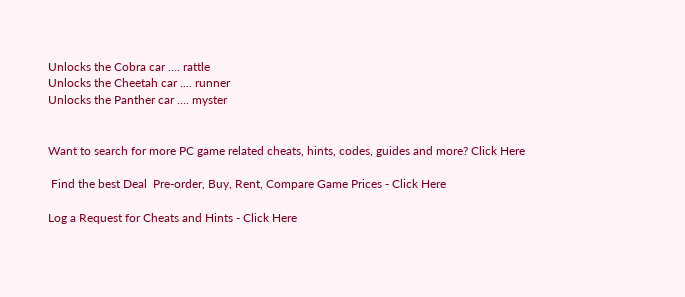Unlocks the Cobra car .... rattle
Unlocks the Cheetah car .... runner
Unlocks the Panther car .... myster


Want to search for more PC game related cheats, hints, codes, guides and more? Click Here

 Find the best Deal  Pre-order, Buy, Rent, Compare Game Prices - Click Here

Log a Request for Cheats and Hints - Click Here